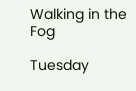Walking in the Fog

Tuesday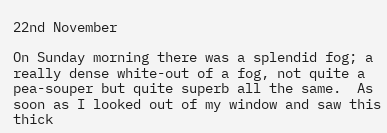22nd November

On Sunday morning there was a splendid fog; a really dense white-out of a fog, not quite a pea-souper but quite superb all the same.  As soon as I looked out of my window and saw this thick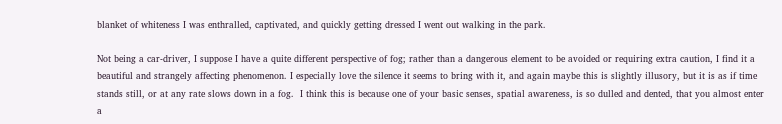blanket of whiteness I was enthralled, captivated, and quickly getting dressed I went out walking in the park.

Not being a car-driver, I suppose I have a quite different perspective of fog; rather than a dangerous element to be avoided or requiring extra caution, I find it a beautiful and strangely affecting phenomenon. I especially love the silence it seems to bring with it, and again maybe this is slightly illusory, but it is as if time stands still, or at any rate slows down in a fog.  I think this is because one of your basic senses, spatial awareness, is so dulled and dented, that you almost enter a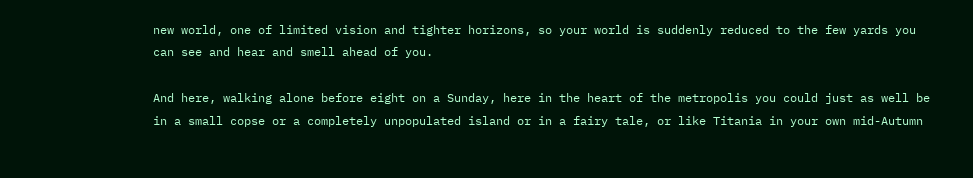new world, one of limited vision and tighter horizons, so your world is suddenly reduced to the few yards you can see and hear and smell ahead of you.

And here, walking alone before eight on a Sunday, here in the heart of the metropolis you could just as well be in a small copse or a completely unpopulated island or in a fairy tale, or like Titania in your own mid-Autumn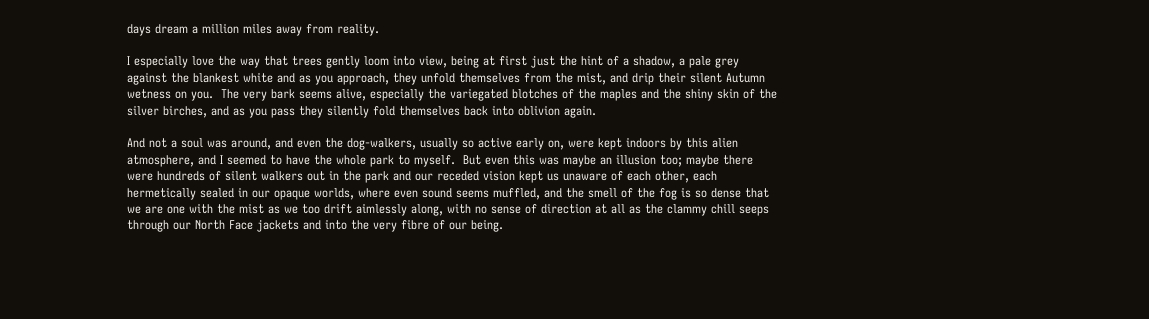days dream a million miles away from reality.

I especially love the way that trees gently loom into view, being at first just the hint of a shadow, a pale grey against the blankest white and as you approach, they unfold themselves from the mist, and drip their silent Autumn wetness on you.  The very bark seems alive, especially the variegated blotches of the maples and the shiny skin of the silver birches, and as you pass they silently fold themselves back into oblivion again.

And not a soul was around, and even the dog-walkers, usually so active early on, were kept indoors by this alien atmosphere, and I seemed to have the whole park to myself.  But even this was maybe an illusion too; maybe there were hundreds of silent walkers out in the park and our receded vision kept us unaware of each other, each hermetically sealed in our opaque worlds, where even sound seems muffled, and the smell of the fog is so dense that we are one with the mist as we too drift aimlessly along, with no sense of direction at all as the clammy chill seeps through our North Face jackets and into the very fibre of our being.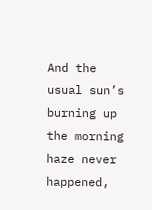And the usual sun’s burning up the morning haze never happened,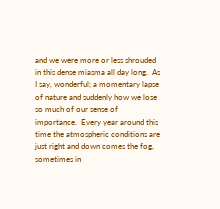and we were more or less shrouded in this dense miasma all day long.  As I say, wonderful; a momentary lapse of nature and suddenly how we lose so much of our sense of importance.  Every year around this time the atmospheric conditions are just right and down comes the fog, sometimes in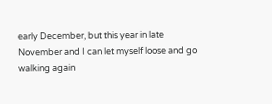early December, but this year in late November and I can let myself loose and go walking again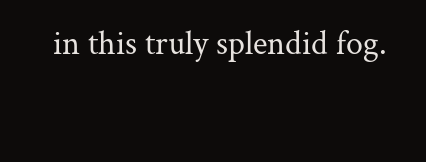in this truly splendid fog.